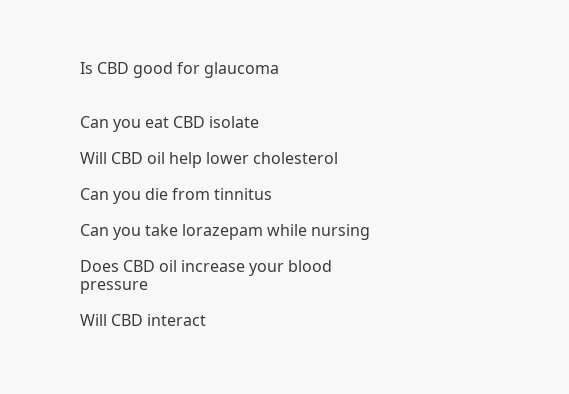Is CBD good for glaucoma


Can you eat CBD isolate

Will CBD oil help lower cholesterol

Can you die from tinnitus

Can you take lorazepam while nursing

Does CBD oil increase your blood pressure

Will CBD interact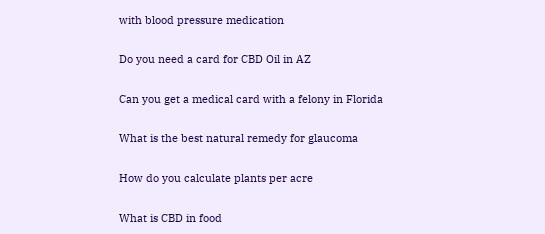with blood pressure medication

Do you need a card for CBD Oil in AZ

Can you get a medical card with a felony in Florida

What is the best natural remedy for glaucoma

How do you calculate plants per acre

What is CBD in food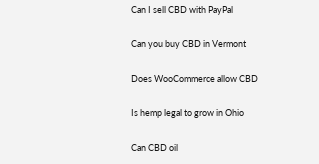Can I sell CBD with PayPal

Can you buy CBD in Vermont

Does WooCommerce allow CBD

Is hemp legal to grow in Ohio

Can CBD oil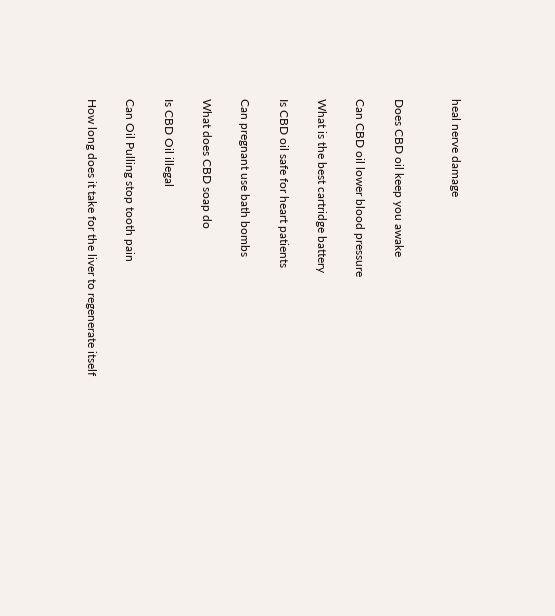heal nerve damage


Does CBD oil keep you awake

Can CBD oil lower blood pressure

What is the best cartridge battery

Is CBD oil safe for heart patients

Can pregnant use bath bombs

What does CBD soap do

Is CBD Oil illegal

Can Oil Pulling stop tooth pain

How long does it take for the liver to regenerate itself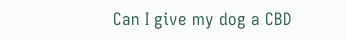Can I give my dog a CBD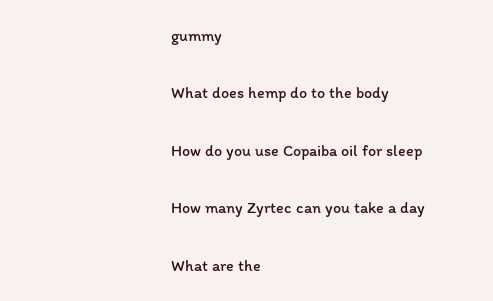gummy

What does hemp do to the body

How do you use Copaiba oil for sleep

How many Zyrtec can you take a day

What are the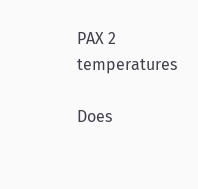PAX 2 temperatures

Does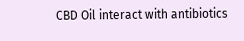CBD Oil interact with antibiotics